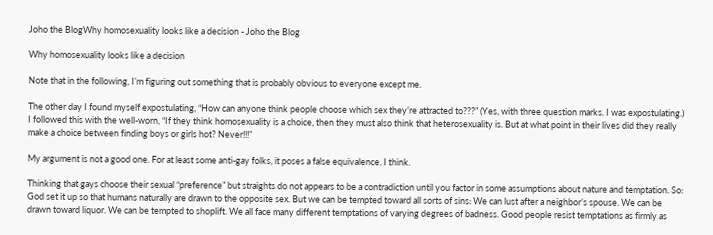Joho the BlogWhy homosexuality looks like a decision - Joho the Blog

Why homosexuality looks like a decision

Note that in the following, I’m figuring out something that is probably obvious to everyone except me.

The other day I found myself expostulating, “How can anyone think people choose which sex they’re attracted to???” (Yes, with three question marks. I was expostulating.) I followed this with the well-worn, “If they think homosexuality is a choice, then they must also think that heterosexuality is. But at what point in their lives did they really make a choice between finding boys or girls hot? Never!!!”

My argument is not a good one. For at least some anti-gay folks, it poses a false equivalence. I think.

Thinking that gays choose their sexual “preference” but straights do not appears to be a contradiction until you factor in some assumptions about nature and temptation. So: God set it up so that humans naturally are drawn to the opposite sex. But we can be tempted toward all sorts of sins: We can lust after a neighbor’s spouse. We can be drawn toward liquor. We can be tempted to shoplift. We all face many different temptations of varying degrees of badness. Good people resist temptations as firmly as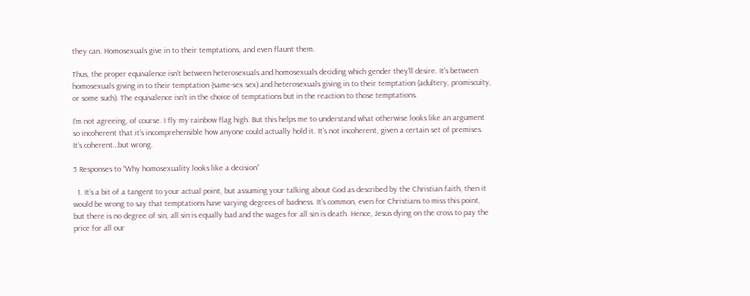they can. Homosexuals give in to their temptations, and even flaunt them.

Thus, the proper equivalence isn’t between heterosexuals and homosexuals deciding which gender they’ll desire. It’s between homosexuals giving in to their temptation (same-sex sex) and heterosexuals giving in to their temptation (adultery, promiscuity, or some such). The equivalence isn’t in the choice of temptations but in the reaction to those temptations.

I’m not agreeing, of course. I fly my rainbow flag high. But this helps me to understand what otherwise looks like an argument so incoherent that it’s incomprehensible how anyone could actually hold it. It’s not incoherent, given a certain set of premises. It’s coherent…but wrong.

5 Responses to “Why homosexuality looks like a decision”

  1. It’s a bit of a tangent to your actual point, but assuming your talking about God as described by the Christian faith, then it would be wrong to say that temptations have varying degrees of badness. It’s common, even for Christians to miss this point, but there is no degree of sin, all sin is equally bad and the wages for all sin is death. Hence, Jesus dying on the cross to pay the price for all our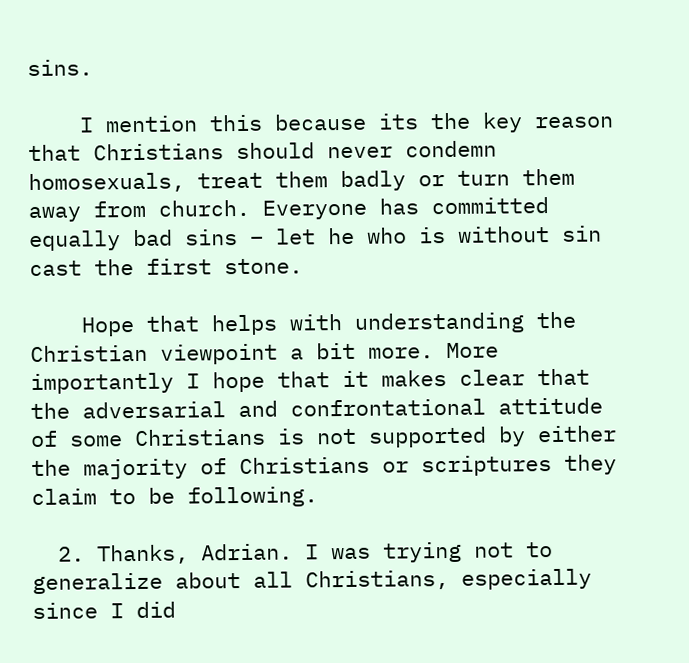sins.

    I mention this because its the key reason that Christians should never condemn homosexuals, treat them badly or turn them away from church. Everyone has committed equally bad sins – let he who is without sin cast the first stone.

    Hope that helps with understanding the Christian viewpoint a bit more. More importantly I hope that it makes clear that the adversarial and confrontational attitude of some Christians is not supported by either the majority of Christians or scriptures they claim to be following.

  2. Thanks, Adrian. I was trying not to generalize about all Christians, especially since I did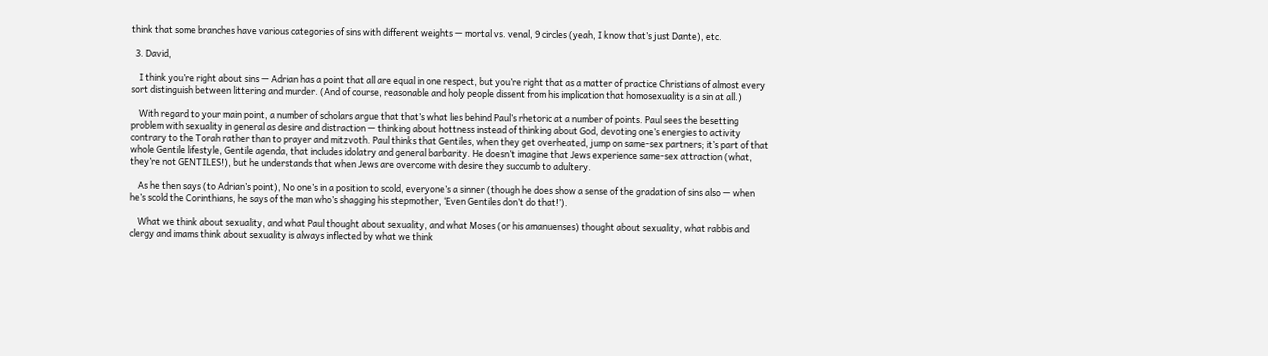think that some branches have various categories of sins with different weights — mortal vs. venal, 9 circles (yeah, I know that’s just Dante), etc.

  3. David,

    I think you’re right about sins — Adrian has a point that all are equal in one respect, but you’re right that as a matter of practice Christians of almost every sort distinguish between littering and murder. (And of course, reasonable and holy people dissent from his implication that homosexuality is a sin at all.)

    With regard to your main point, a number of scholars argue that that’s what lies behind Paul’s rhetoric at a number of points. Paul sees the besetting problem with sexuality in general as desire and distraction — thinking about hottness instead of thinking about God, devoting one’s energies to activity contrary to the Torah rather than to prayer and mitzvoth. Paul thinks that Gentiles, when they get overheated, jump on same-sex partners; it’s part of that whole Gentile lifestyle, Gentile agenda, that includes idolatry and general barbarity. He doesn’t imagine that Jews experience same-sex attraction (what, they’re not GENTILES!), but he understands that when Jews are overcome with desire they succumb to adultery.

    As he then says (to Adrian’s point), No one’s in a position to scold, everyone’s a sinner (though he does show a sense of the gradation of sins also — when he’s scold the Corinthians, he says of the man who’s shagging his stepmother, ‘Even Gentiles don’t do that!’).

    What we think about sexuality, and what Paul thought about sexuality, and what Moses (or his amanuenses) thought about sexuality, what rabbis and clergy and imams think about sexuality is always inflected by what we think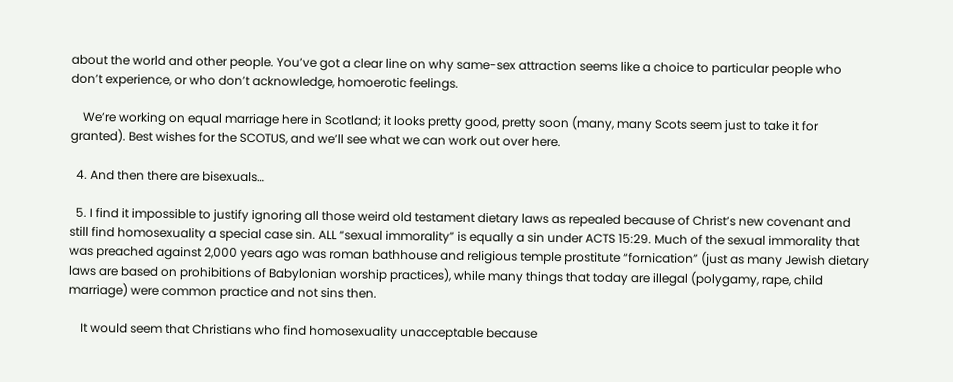about the world and other people. You’ve got a clear line on why same-sex attraction seems like a choice to particular people who don’t experience, or who don’t acknowledge, homoerotic feelings.

    We’re working on equal marriage here in Scotland; it looks pretty good, pretty soon (many, many Scots seem just to take it for granted). Best wishes for the SCOTUS, and we’ll see what we can work out over here.

  4. And then there are bisexuals…

  5. I find it impossible to justify ignoring all those weird old testament dietary laws as repealed because of Christ’s new covenant and still find homosexuality a special case sin. ALL “sexual immorality” is equally a sin under ACTS 15:29. Much of the sexual immorality that was preached against 2,000 years ago was roman bathhouse and religious temple prostitute “fornication” (just as many Jewish dietary laws are based on prohibitions of Babylonian worship practices), while many things that today are illegal (polygamy, rape, child marriage) were common practice and not sins then.

    It would seem that Christians who find homosexuality unacceptable because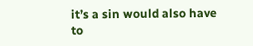it’s a sin would also have to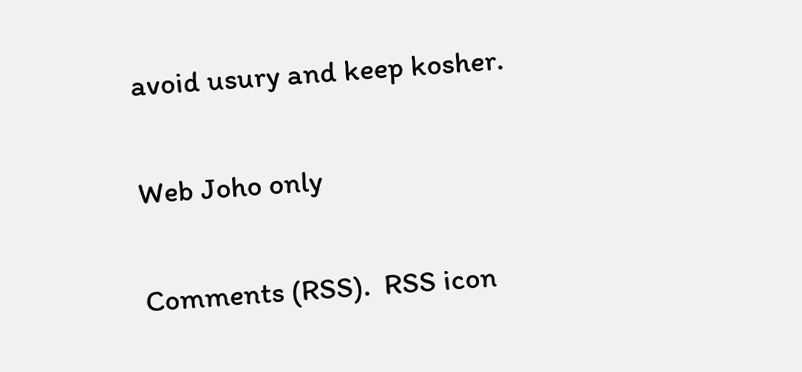avoid usury and keep kosher.

Web Joho only

Comments (RSS).  RSS icon